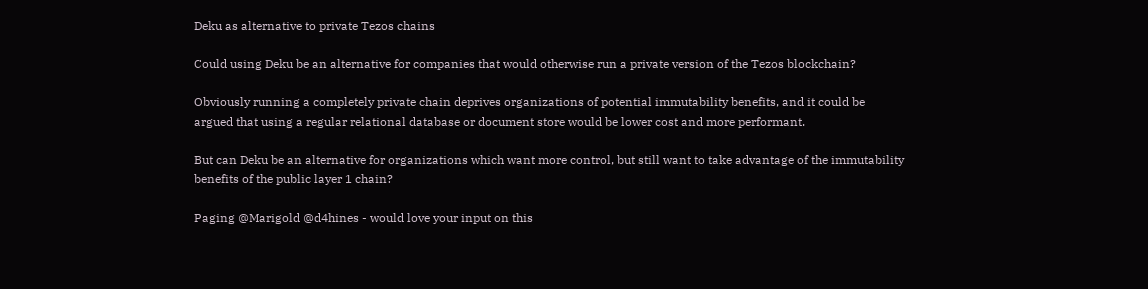Deku as alternative to private Tezos chains

Could using Deku be an alternative for companies that would otherwise run a private version of the Tezos blockchain?

Obviously running a completely private chain deprives organizations of potential immutability benefits, and it could be argued that using a regular relational database or document store would be lower cost and more performant.

But can Deku be an alternative for organizations which want more control, but still want to take advantage of the immutability benefits of the public layer 1 chain?

Paging @Marigold @d4hines - would love your input on this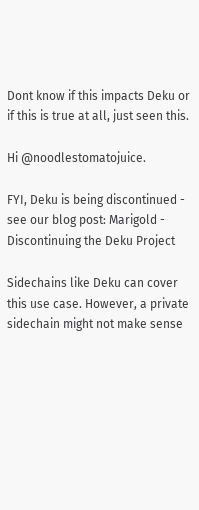Dont know if this impacts Deku or if this is true at all, just seen this.

Hi @noodlestomatojuice.

FYI, Deku is being discontinued - see our blog post: Marigold - Discontinuing the Deku Project

Sidechains like Deku can cover this use case. However, a private sidechain might not make sense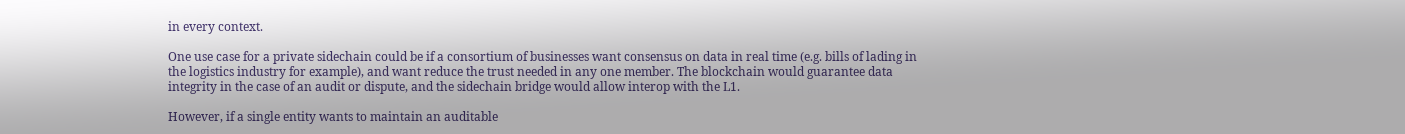in every context.

One use case for a private sidechain could be if a consortium of businesses want consensus on data in real time (e.g. bills of lading in the logistics industry for example), and want reduce the trust needed in any one member. The blockchain would guarantee data integrity in the case of an audit or dispute, and the sidechain bridge would allow interop with the L1.

However, if a single entity wants to maintain an auditable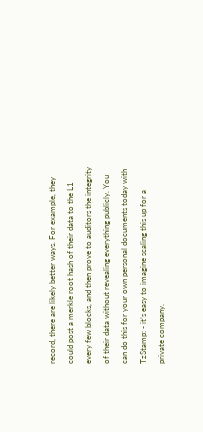record, there are likely better ways. For example, they could post a merkle root hash of their data to the L1 every few blocks, and then prove to auditors the integrity of their data without revealing everything publicly. You can do this for your own personal documents today with TzStamp: - it’s easy to imagine scaling this up for a private company.